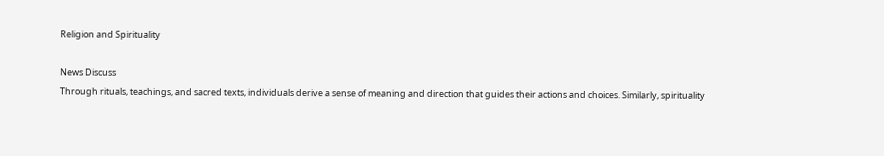Religion and Spirituality

News Discuss
Through rituals, teachings, and sacred texts, individuals derive a sense of meaning and direction that guides their actions and choices. Similarly, spirituality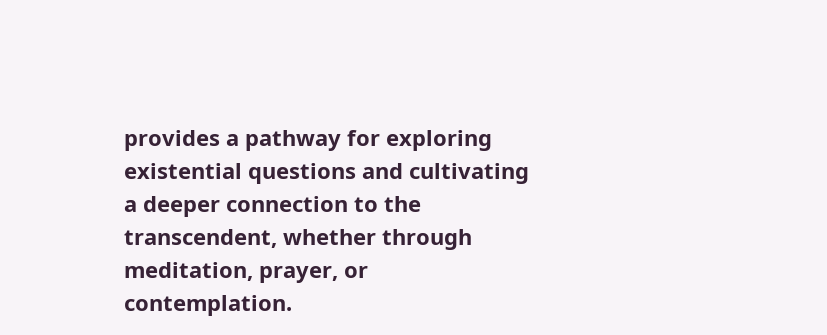provides a pathway for exploring existential questions and cultivating a deeper connection to the transcendent, whether through meditation, prayer, or contemplation.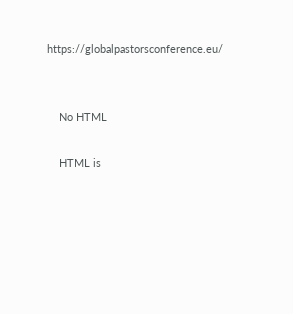https://globalpastorsconference.eu/


    No HTML

    HTML is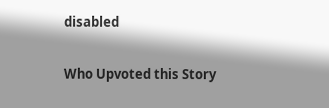disabled

Who Upvoted this Story